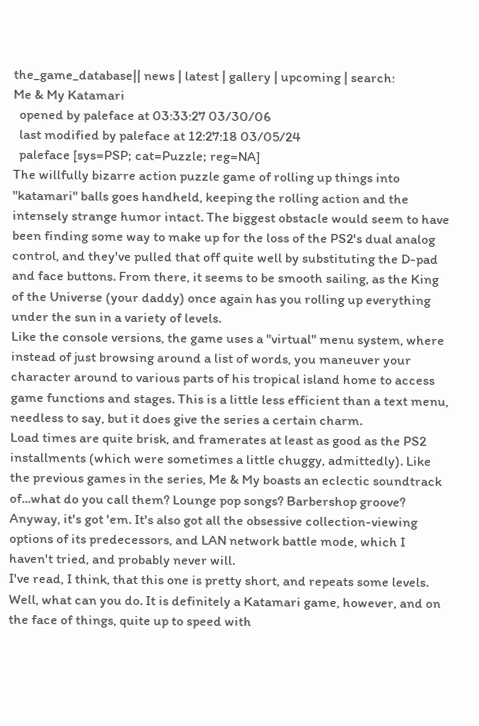the_game_database|| news | latest | gallery | upcoming | search:
Me & My Katamari
  opened by paleface at 03:33:27 03/30/06
  last modified by paleface at 12:27:18 03/05/24
  paleface [sys=PSP; cat=Puzzle; reg=NA]
The willfully bizarre action puzzle game of rolling up things into "katamari" balls goes handheld, keeping the rolling action and the intensely strange humor intact. The biggest obstacle would seem to have been finding some way to make up for the loss of the PS2's dual analog control, and they've pulled that off quite well by substituting the D-pad and face buttons. From there, it seems to be smooth sailing, as the King of the Universe (your daddy) once again has you rolling up everything under the sun in a variety of levels.
Like the console versions, the game uses a "virtual" menu system, where instead of just browsing around a list of words, you maneuver your character around to various parts of his tropical island home to access game functions and stages. This is a little less efficient than a text menu, needless to say, but it does give the series a certain charm.
Load times are quite brisk, and framerates at least as good as the PS2 installments (which were sometimes a little chuggy, admittedly). Like the previous games in the series, Me & My boasts an eclectic soundtrack of...what do you call them? Lounge pop songs? Barbershop groove? Anyway, it's got 'em. It's also got all the obsessive collection-viewing options of its predecessors, and LAN network battle mode, which I haven't tried, and probably never will.
I've read, I think, that this one is pretty short, and repeats some levels. Well, what can you do. It is definitely a Katamari game, however, and on the face of things, quite up to speed with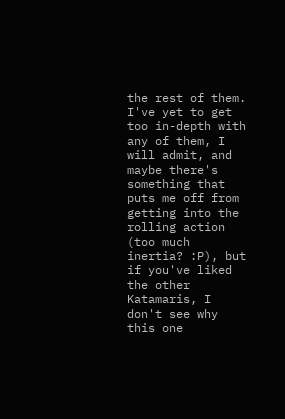the rest of them. I've yet to get too in-depth with any of them, I will admit, and maybe there's something that puts me off from getting into the rolling action (too much inertia? :P), but if you've liked the other Katamaris, I don't see why this one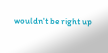wouldn't be right up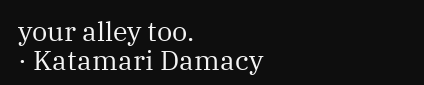your alley too.
· Katamari Damacy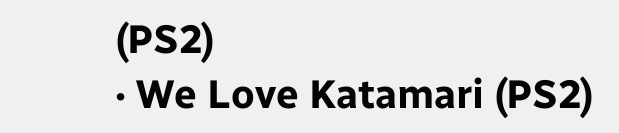(PS2)
· We Love Katamari (PS2)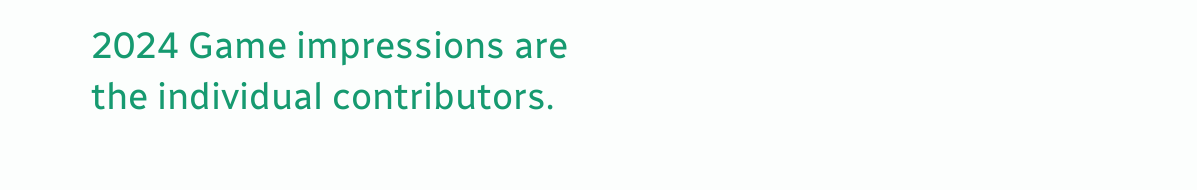2024 Game impressions are the individual contributors.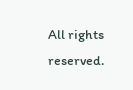All rights reserved.